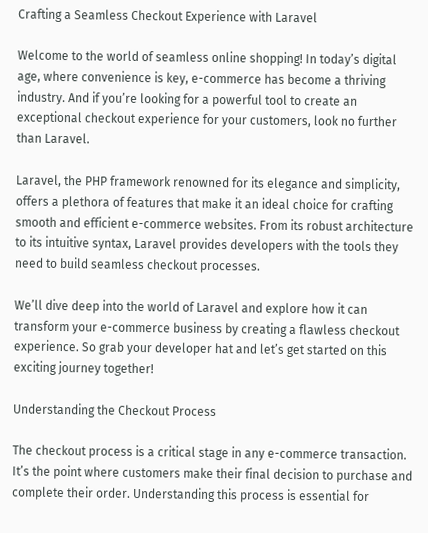Crafting a Seamless Checkout Experience with Laravel

Welcome to the world of seamless online shopping! In today’s digital age, where convenience is key, e-commerce has become a thriving industry. And if you’re looking for a powerful tool to create an exceptional checkout experience for your customers, look no further than Laravel.

Laravel, the PHP framework renowned for its elegance and simplicity, offers a plethora of features that make it an ideal choice for crafting smooth and efficient e-commerce websites. From its robust architecture to its intuitive syntax, Laravel provides developers with the tools they need to build seamless checkout processes.

We’ll dive deep into the world of Laravel and explore how it can transform your e-commerce business by creating a flawless checkout experience. So grab your developer hat and let’s get started on this exciting journey together!

Understanding the Checkout Process

The checkout process is a critical stage in any e-commerce transaction. It’s the point where customers make their final decision to purchase and complete their order. Understanding this process is essential for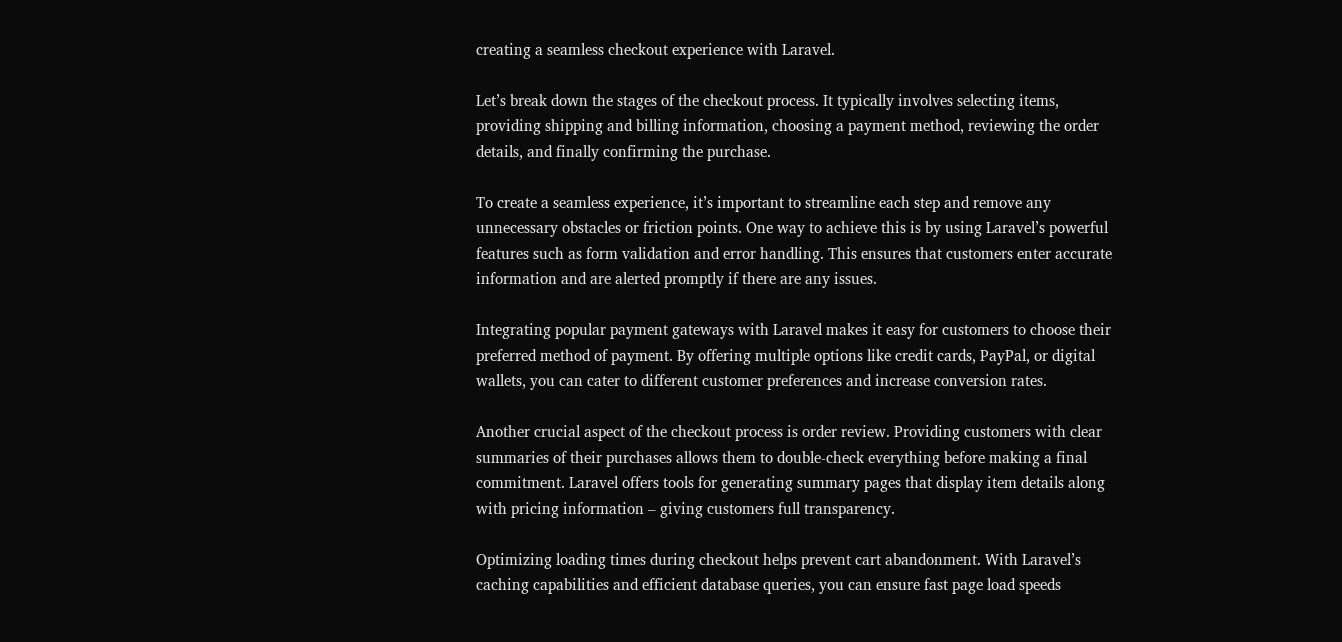creating a seamless checkout experience with Laravel.

Let’s break down the stages of the checkout process. It typically involves selecting items, providing shipping and billing information, choosing a payment method, reviewing the order details, and finally confirming the purchase.

To create a seamless experience, it’s important to streamline each step and remove any unnecessary obstacles or friction points. One way to achieve this is by using Laravel’s powerful features such as form validation and error handling. This ensures that customers enter accurate information and are alerted promptly if there are any issues.

Integrating popular payment gateways with Laravel makes it easy for customers to choose their preferred method of payment. By offering multiple options like credit cards, PayPal, or digital wallets, you can cater to different customer preferences and increase conversion rates.

Another crucial aspect of the checkout process is order review. Providing customers with clear summaries of their purchases allows them to double-check everything before making a final commitment. Laravel offers tools for generating summary pages that display item details along with pricing information – giving customers full transparency.

Optimizing loading times during checkout helps prevent cart abandonment. With Laravel’s caching capabilities and efficient database queries, you can ensure fast page load speeds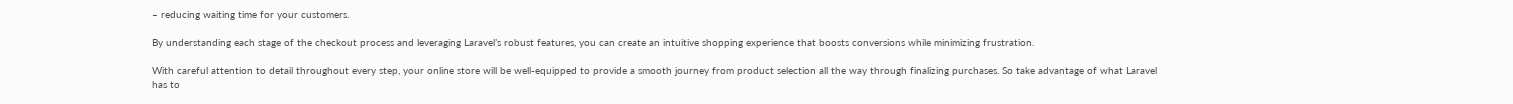– reducing waiting time for your customers.

By understanding each stage of the checkout process and leveraging Laravel’s robust features, you can create an intuitive shopping experience that boosts conversions while minimizing frustration.

With careful attention to detail throughout every step, your online store will be well-equipped to provide a smooth journey from product selection all the way through finalizing purchases. So take advantage of what Laravel has to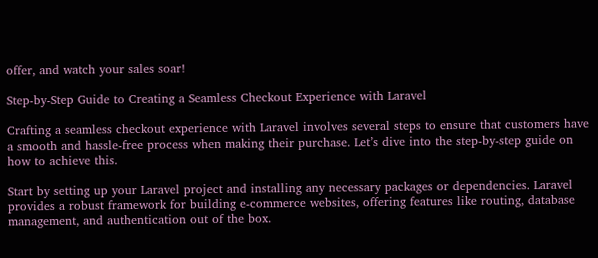offer, and watch your sales soar!

Step-by-Step Guide to Creating a Seamless Checkout Experience with Laravel

Crafting a seamless checkout experience with Laravel involves several steps to ensure that customers have a smooth and hassle-free process when making their purchase. Let’s dive into the step-by-step guide on how to achieve this.

Start by setting up your Laravel project and installing any necessary packages or dependencies. Laravel provides a robust framework for building e-commerce websites, offering features like routing, database management, and authentication out of the box.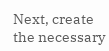Next, create the necessary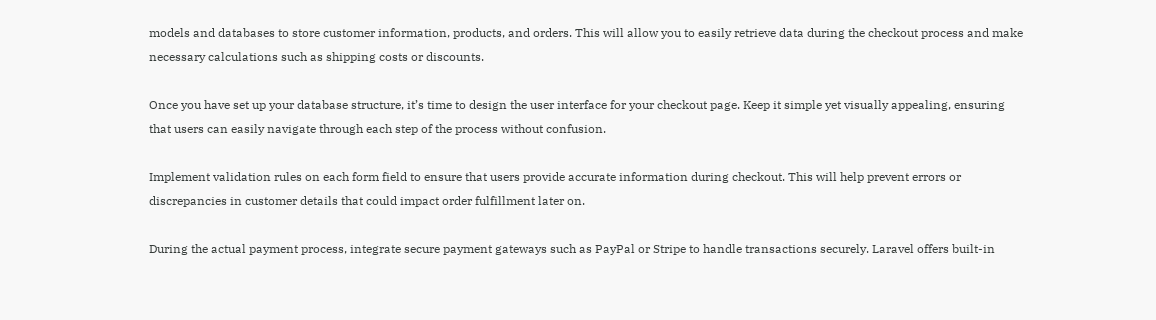models and databases to store customer information, products, and orders. This will allow you to easily retrieve data during the checkout process and make necessary calculations such as shipping costs or discounts.

Once you have set up your database structure, it’s time to design the user interface for your checkout page. Keep it simple yet visually appealing, ensuring that users can easily navigate through each step of the process without confusion.

Implement validation rules on each form field to ensure that users provide accurate information during checkout. This will help prevent errors or discrepancies in customer details that could impact order fulfillment later on.

During the actual payment process, integrate secure payment gateways such as PayPal or Stripe to handle transactions securely. Laravel offers built-in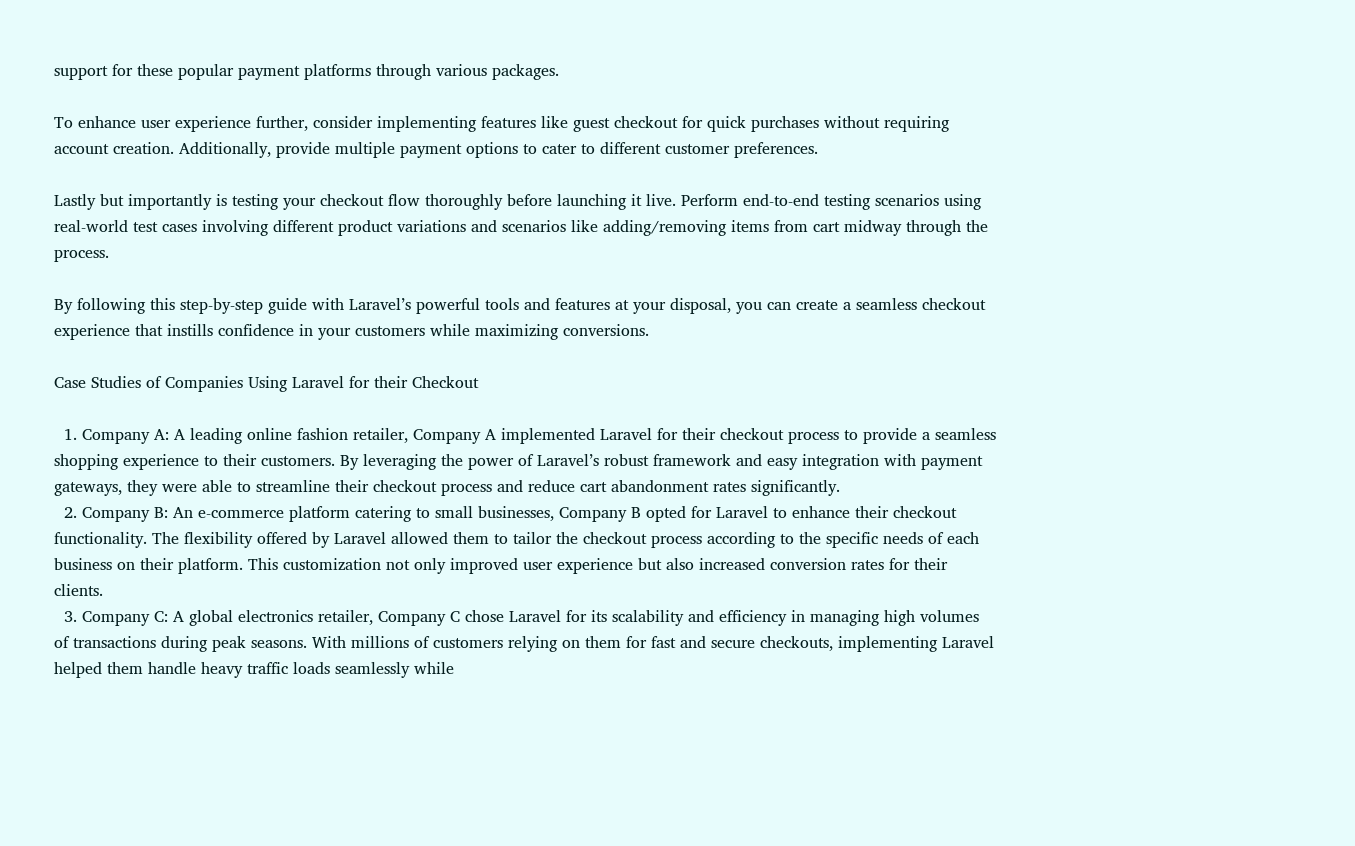support for these popular payment platforms through various packages.

To enhance user experience further, consider implementing features like guest checkout for quick purchases without requiring account creation. Additionally, provide multiple payment options to cater to different customer preferences.

Lastly but importantly is testing your checkout flow thoroughly before launching it live. Perform end-to-end testing scenarios using real-world test cases involving different product variations and scenarios like adding/removing items from cart midway through the process.

By following this step-by-step guide with Laravel’s powerful tools and features at your disposal, you can create a seamless checkout experience that instills confidence in your customers while maximizing conversions.

Case Studies of Companies Using Laravel for their Checkout

  1. Company A: A leading online fashion retailer, Company A implemented Laravel for their checkout process to provide a seamless shopping experience to their customers. By leveraging the power of Laravel’s robust framework and easy integration with payment gateways, they were able to streamline their checkout process and reduce cart abandonment rates significantly.
  2. Company B: An e-commerce platform catering to small businesses, Company B opted for Laravel to enhance their checkout functionality. The flexibility offered by Laravel allowed them to tailor the checkout process according to the specific needs of each business on their platform. This customization not only improved user experience but also increased conversion rates for their clients.
  3. Company C: A global electronics retailer, Company C chose Laravel for its scalability and efficiency in managing high volumes of transactions during peak seasons. With millions of customers relying on them for fast and secure checkouts, implementing Laravel helped them handle heavy traffic loads seamlessly while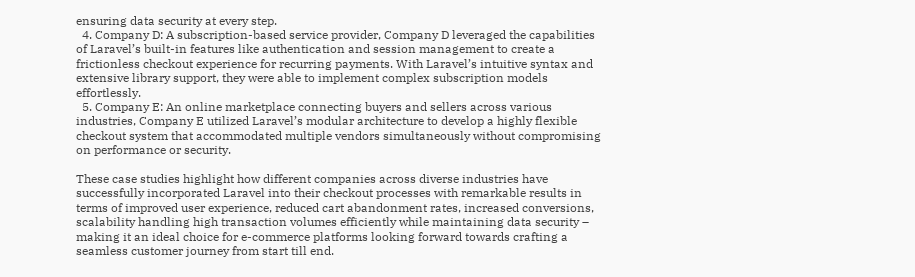ensuring data security at every step.
  4. Company D: A subscription-based service provider, Company D leveraged the capabilities of Laravel’s built-in features like authentication and session management to create a frictionless checkout experience for recurring payments. With Laravel’s intuitive syntax and extensive library support, they were able to implement complex subscription models effortlessly.
  5. Company E: An online marketplace connecting buyers and sellers across various industries, Company E utilized Laravel’s modular architecture to develop a highly flexible checkout system that accommodated multiple vendors simultaneously without compromising on performance or security.

These case studies highlight how different companies across diverse industries have successfully incorporated Laravel into their checkout processes with remarkable results in terms of improved user experience, reduced cart abandonment rates, increased conversions, scalability handling high transaction volumes efficiently while maintaining data security – making it an ideal choice for e-commerce platforms looking forward towards crafting a seamless customer journey from start till end.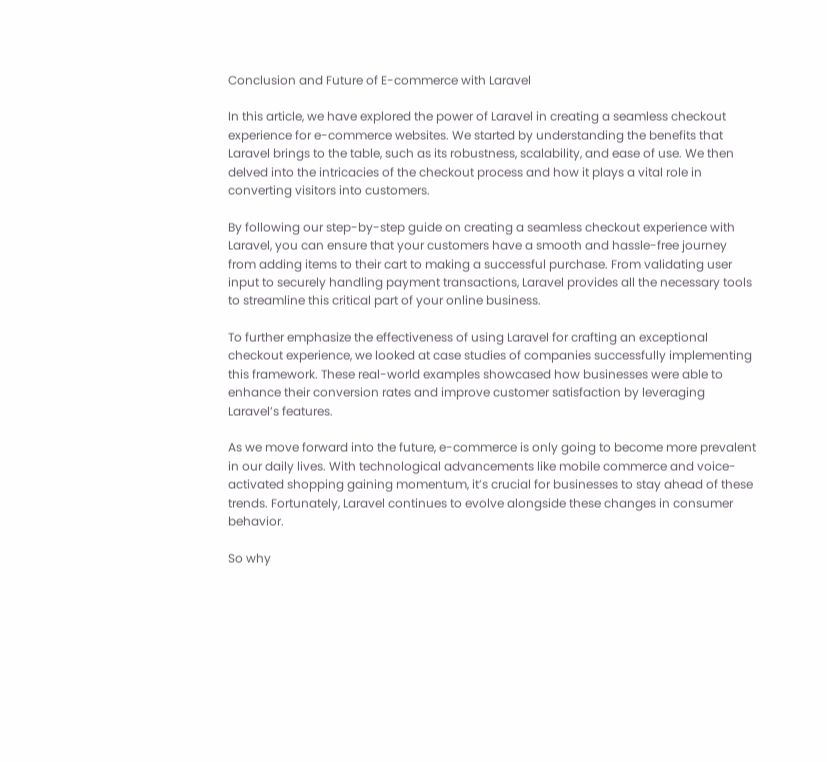Conclusion and Future of E-commerce with Laravel

In this article, we have explored the power of Laravel in creating a seamless checkout experience for e-commerce websites. We started by understanding the benefits that Laravel brings to the table, such as its robustness, scalability, and ease of use. We then delved into the intricacies of the checkout process and how it plays a vital role in converting visitors into customers.

By following our step-by-step guide on creating a seamless checkout experience with Laravel, you can ensure that your customers have a smooth and hassle-free journey from adding items to their cart to making a successful purchase. From validating user input to securely handling payment transactions, Laravel provides all the necessary tools to streamline this critical part of your online business.

To further emphasize the effectiveness of using Laravel for crafting an exceptional checkout experience, we looked at case studies of companies successfully implementing this framework. These real-world examples showcased how businesses were able to enhance their conversion rates and improve customer satisfaction by leveraging Laravel’s features.

As we move forward into the future, e-commerce is only going to become more prevalent in our daily lives. With technological advancements like mobile commerce and voice-activated shopping gaining momentum, it’s crucial for businesses to stay ahead of these trends. Fortunately, Laravel continues to evolve alongside these changes in consumer behavior.

So why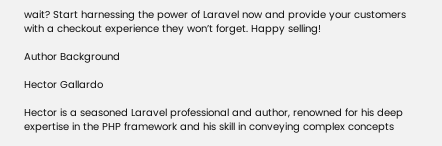wait? Start harnessing the power of Laravel now and provide your customers with a checkout experience they won’t forget. Happy selling!

Author Background

Hector Gallardo

Hector is a seasoned Laravel professional and author, renowned for his deep expertise in the PHP framework and his skill in conveying complex concepts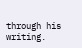through his writing.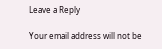Leave a Reply

Your email address will not be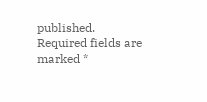published. Required fields are marked *